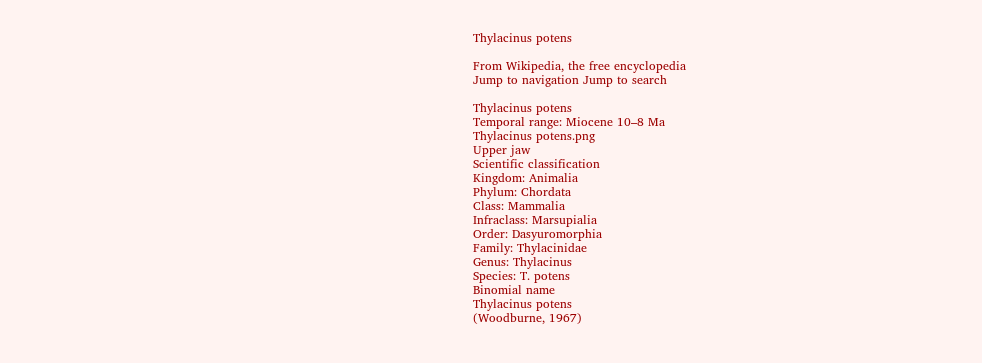Thylacinus potens

From Wikipedia, the free encyclopedia
Jump to navigation Jump to search

Thylacinus potens
Temporal range: Miocene 10–8 Ma
Thylacinus potens.png
Upper jaw
Scientific classification
Kingdom: Animalia
Phylum: Chordata
Class: Mammalia
Infraclass: Marsupialia
Order: Dasyuromorphia
Family: Thylacinidae
Genus: Thylacinus
Species: T. potens
Binomial name
Thylacinus potens
(Woodburne, 1967)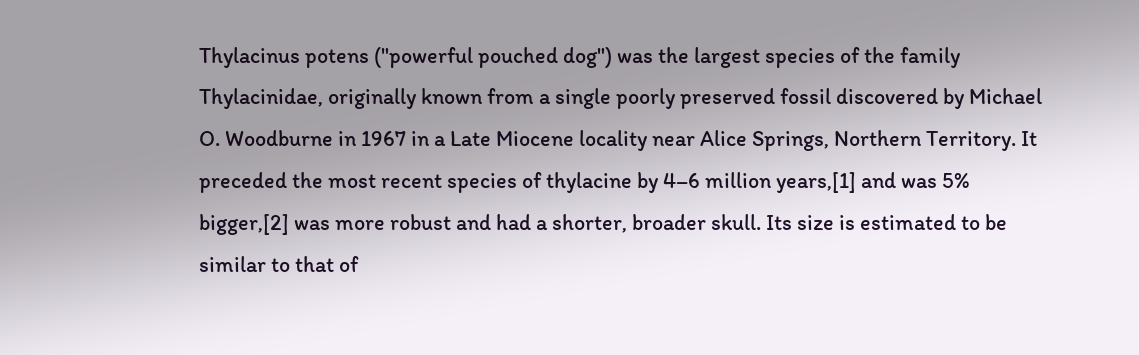Thylacinus potens ("powerful pouched dog") was the largest species of the family Thylacinidae, originally known from a single poorly preserved fossil discovered by Michael O. Woodburne in 1967 in a Late Miocene locality near Alice Springs, Northern Territory. It preceded the most recent species of thylacine by 4–6 million years,[1] and was 5% bigger,[2] was more robust and had a shorter, broader skull. Its size is estimated to be similar to that of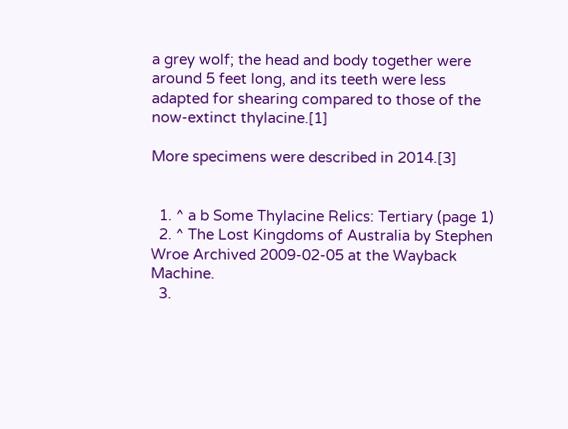a grey wolf; the head and body together were around 5 feet long, and its teeth were less adapted for shearing compared to those of the now-extinct thylacine.[1]

More specimens were described in 2014.[3]


  1. ^ a b Some Thylacine Relics: Tertiary (page 1)
  2. ^ The Lost Kingdoms of Australia by Stephen Wroe Archived 2009-02-05 at the Wayback Machine.
  3.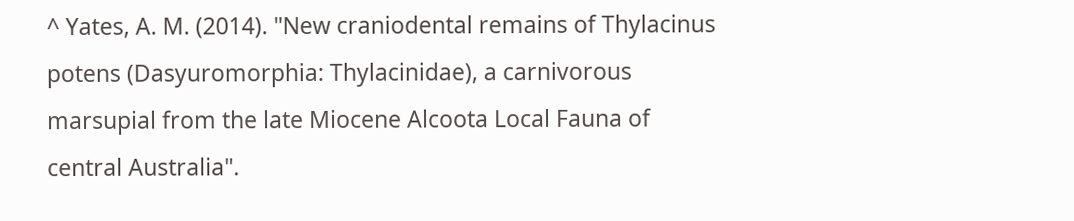^ Yates, A. M. (2014). "New craniodental remains of Thylacinus potens (Dasyuromorphia: Thylacinidae), a carnivorous marsupial from the late Miocene Alcoota Local Fauna of central Australia".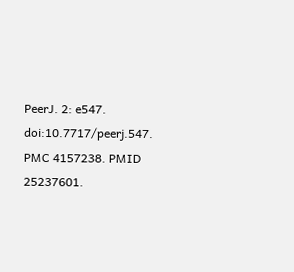PeerJ. 2: e547. doi:10.7717/peerj.547. PMC 4157238. PMID 25237601.